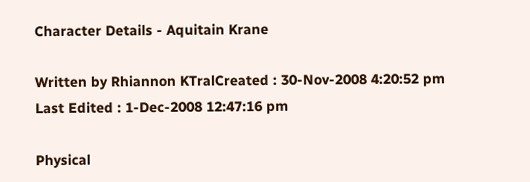Character Details - Aquitain Krane

Written by Rhiannon KTralCreated : 30-Nov-2008 4:20:52 pm
Last Edited : 1-Dec-2008 12:47:16 pm

Physical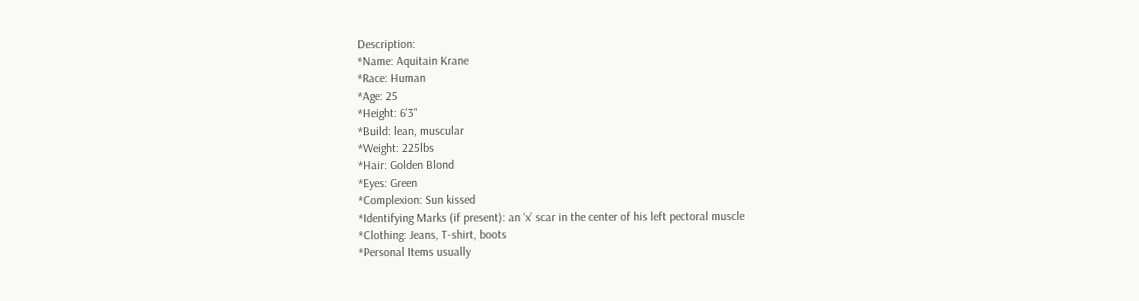Description:
*Name: Aquitain Krane
*Race: Human
*Age: 25
*Height: 6'3"
*Build: lean, muscular
*Weight: 225lbs
*Hair: Golden Blond
*Eyes: Green
*Complexion: Sun kissed
*Identifying Marks (if present): an ‘x’ scar in the center of his left pectoral muscle
*Clothing: Jeans, T-shirt, boots
*Personal Items usually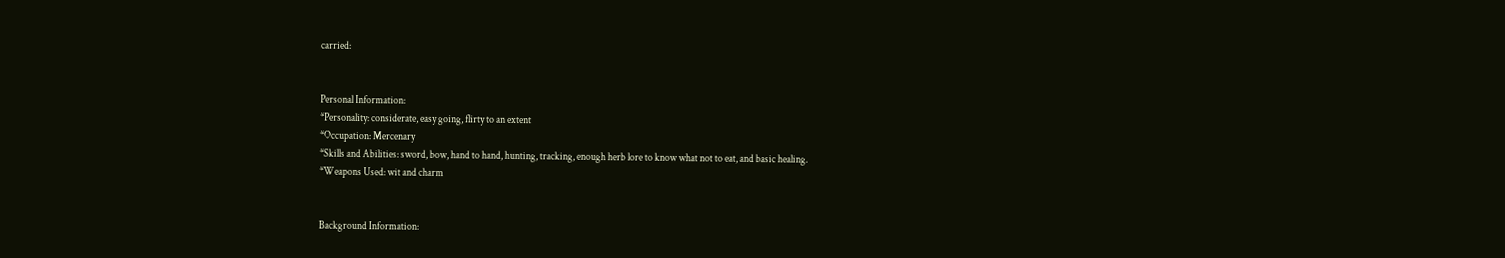carried:


Personal Information:
*Personality: considerate, easy going, flirty to an extent
*Occupation: Mercenary
*Skills and Abilities: sword, bow, hand to hand, hunting, tracking, enough herb lore to know what not to eat, and basic healing.
*Weapons Used: wit and charm


Background Information: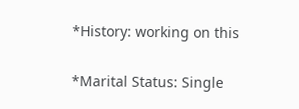*History: working on this

*Marital Status: Single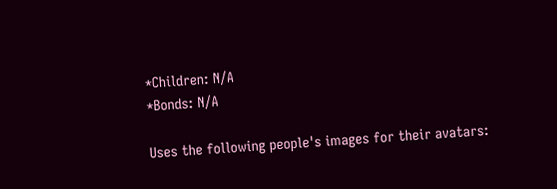*Children: N/A
*Bonds: N/A

Uses the following people's images for their avatars: